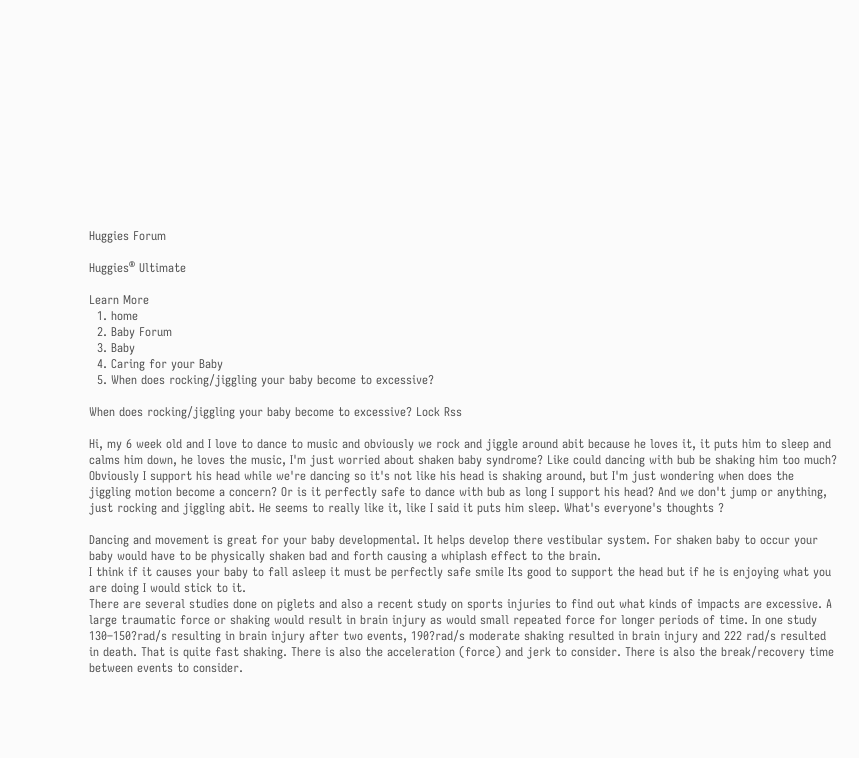Huggies Forum

Huggies® Ultimate

Learn More
  1. home
  2. Baby Forum
  3. Baby
  4. Caring for your Baby
  5. When does rocking/jiggling your baby become to excessive?

When does rocking/jiggling your baby become to excessive? Lock Rss

Hi, my 6 week old and I love to dance to music and obviously we rock and jiggle around abit because he loves it, it puts him to sleep and calms him down, he loves the music, I'm just worried about shaken baby syndrome? Like could dancing with bub be shaking him too much? Obviously I support his head while we're dancing so it's not like his head is shaking around, but I'm just wondering when does the jiggling motion become a concern? Or is it perfectly safe to dance with bub as long I support his head? And we don't jump or anything, just rocking and jiggling abit. He seems to really like it, like I said it puts him sleep. What's everyone's thoughts ?

Dancing and movement is great for your baby developmental. It helps develop there vestibular system. For shaken baby to occur your baby would have to be physically shaken bad and forth causing a whiplash effect to the brain.
I think if it causes your baby to fall asleep it must be perfectly safe smile Its good to support the head but if he is enjoying what you are doing I would stick to it.
There are several studies done on piglets and also a recent study on sports injuries to find out what kinds of impacts are excessive. A large traumatic force or shaking would result in brain injury as would small repeated force for longer periods of time. In one study 130–150?rad/s resulting in brain injury after two events, 190?rad/s moderate shaking resulted in brain injury and 222 rad/s resulted in death. That is quite fast shaking. There is also the acceleration (force) and jerk to consider. There is also the break/recovery time between events to consider.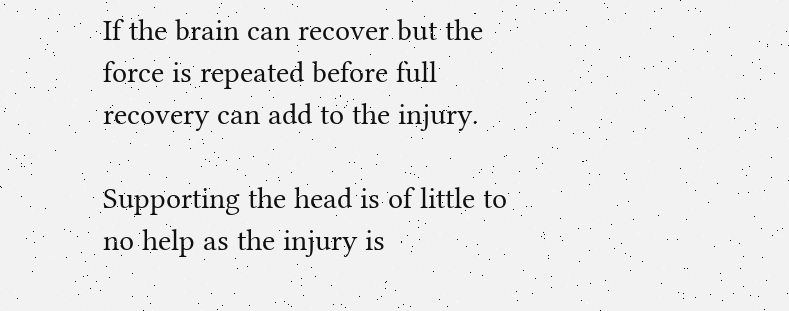If the brain can recover but the force is repeated before full recovery can add to the injury.

Supporting the head is of little to no help as the injury is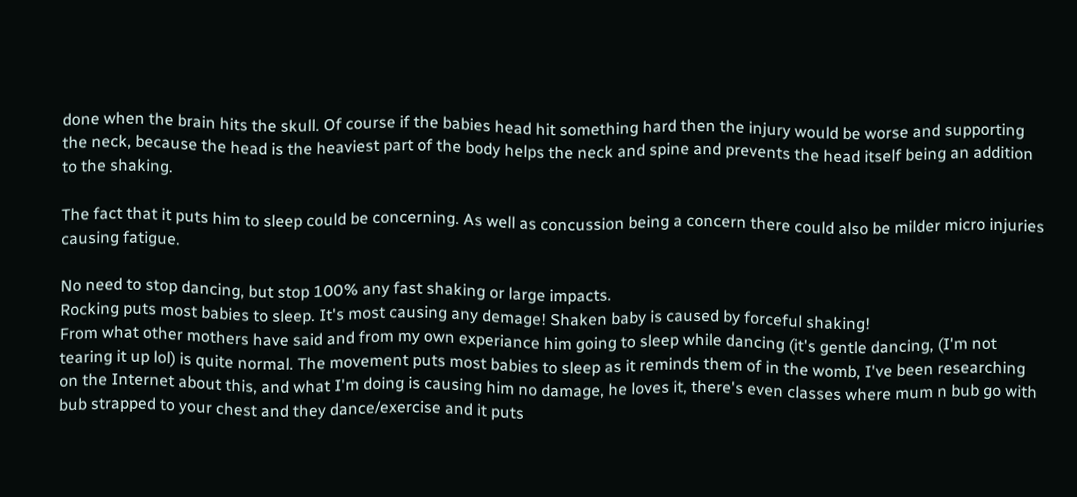done when the brain hits the skull. Of course if the babies head hit something hard then the injury would be worse and supporting the neck, because the head is the heaviest part of the body helps the neck and spine and prevents the head itself being an addition to the shaking.

The fact that it puts him to sleep could be concerning. As well as concussion being a concern there could also be milder micro injuries causing fatigue.

No need to stop dancing, but stop 100% any fast shaking or large impacts.
Rocking puts most babies to sleep. It's most causing any demage! Shaken baby is caused by forceful shaking!
From what other mothers have said and from my own experiance him going to sleep while dancing (it's gentle dancing, (I'm not tearing it up lol) is quite normal. The movement puts most babies to sleep as it reminds them of in the womb, I've been researching on the Internet about this, and what I'm doing is causing him no damage, he loves it, there's even classes where mum n bub go with bub strapped to your chest and they dance/exercise and it puts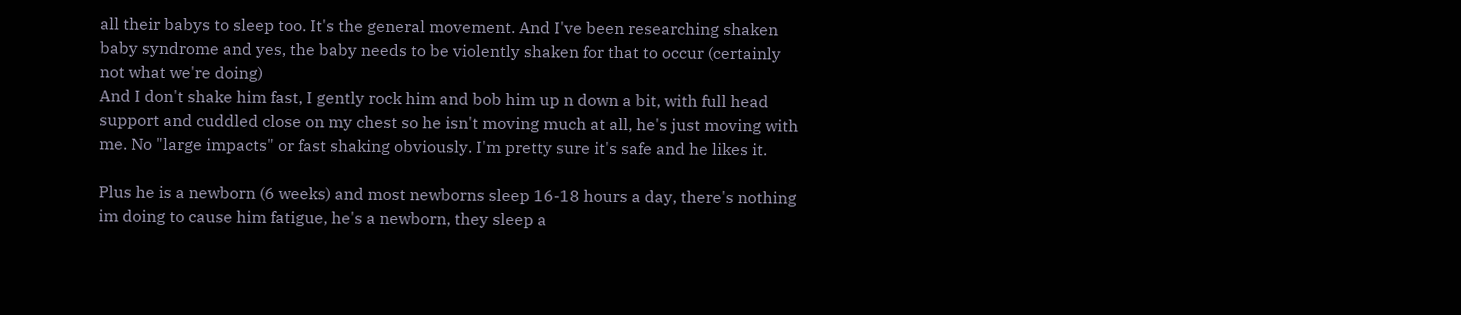all their babys to sleep too. It's the general movement. And I've been researching shaken baby syndrome and yes, the baby needs to be violently shaken for that to occur (certainly not what we're doing)
And I don't shake him fast, I gently rock him and bob him up n down a bit, with full head support and cuddled close on my chest so he isn't moving much at all, he's just moving with me. No "large impacts" or fast shaking obviously. I'm pretty sure it's safe and he likes it.

Plus he is a newborn (6 weeks) and most newborns sleep 16-18 hours a day, there's nothing im doing to cause him fatigue, he's a newborn, they sleep a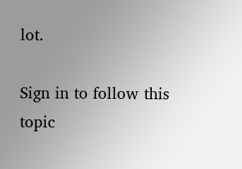lot.

Sign in to follow this topic